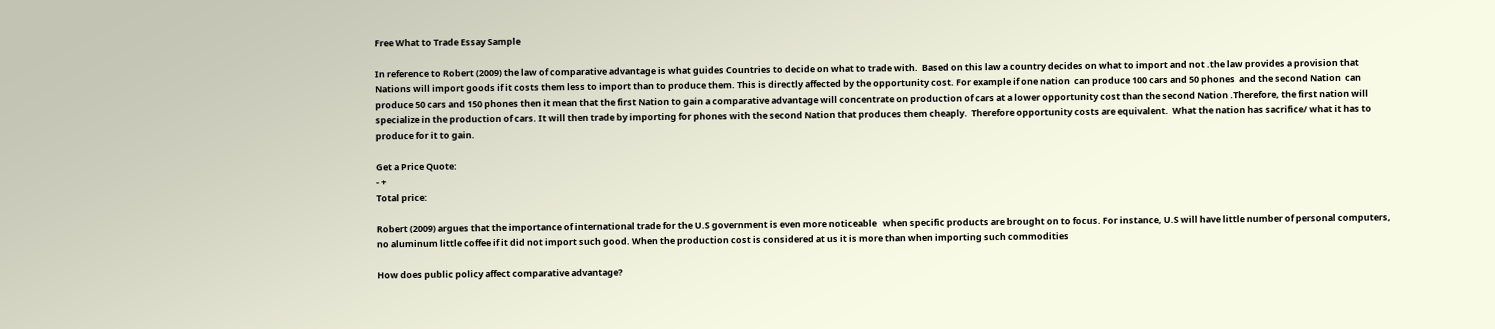Free What to Trade Essay Sample

In reference to Robert (2009) the law of comparative advantage is what guides Countries to decide on what to trade with.  Based on this law a country decides on what to import and not .the law provides a provision that   Nations will import goods if it costs them less to import than to produce them. This is directly affected by the opportunity cost. For example if one nation  can produce 100 cars and 50 phones  and the second Nation  can produce 50 cars and 150 phones then it mean that the first Nation to gain a comparative advantage will concentrate on production of cars at a lower opportunity cost than the second Nation .Therefore, the first nation will specialize in the production of cars. It will then trade by importing for phones with the second Nation that produces them cheaply.  Therefore opportunity costs are equivalent.  What the nation has sacrifice/ what it has to produce for it to gain.

Get a Price Quote:
- +
Total price:

Robert (2009) argues that the importance of international trade for the U.S government is even more noticeable   when specific products are brought on to focus. For instance, U.S will have little number of personal computers, no aluminum little coffee if it did not import such good. When the production cost is considered at us it is more than when importing such commodities

How does public policy affect comparative advantage?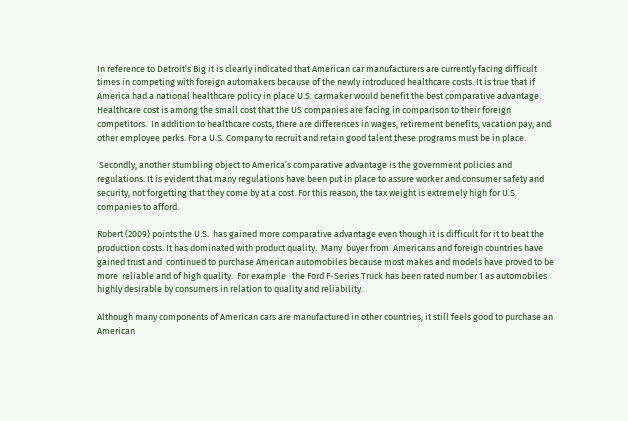In reference to Detroit’s Big it is clearly indicated that American car manufacturers are currently facing difficult times in competing with foreign automakers because of the newly introduced healthcare costs. It is true that if America had a national healthcare policy in place U.S. carmaker would benefit the best comparative advantage.  Healthcare cost is among the small cost that the US companies are facing in comparison to their foreign competitors.  In addition to healthcare costs, there are differences in wages, retirement benefits, vacation pay, and other employee perks. For a U.S. Company to recruit and retain good talent these programs must be in place.

 Secondly, another stumbling object to America’s comparative advantage is the government policies and regulations. It is evident that many regulations have been put in place to assure worker and consumer safety and security, not forgetting that they come by at a cost. For this reason, the tax weight is extremely high for U.S. companies to afford.

Robert (2009) points the U.S.  has gained more comparative advantage even though it is difficult for it to beat the production costs. It has dominated with product quality.  Many  buyer from  Americans and foreign countries have gained trust and  continued to purchase American automobiles because most makes and models have proved to be more  reliable and of high quality.  For example   the Ford F-Series Truck has been rated number 1 as automobiles highly desirable by consumers in relation to quality and reliability.

Although many components of American cars are manufactured in other countries, it still feels good to purchase an American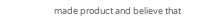made product and believe that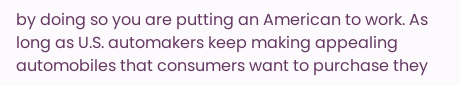by doing so you are putting an American to work. As long as U.S. automakers keep making appealing automobiles that consumers want to purchase they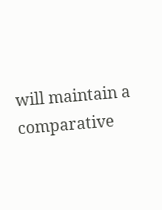will maintain a comparative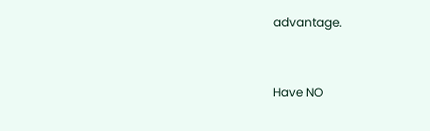advantage.


Have NO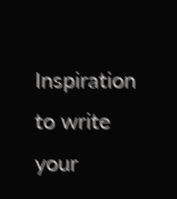Inspiration
to write your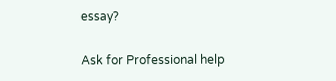essay?

Ask for Professional help